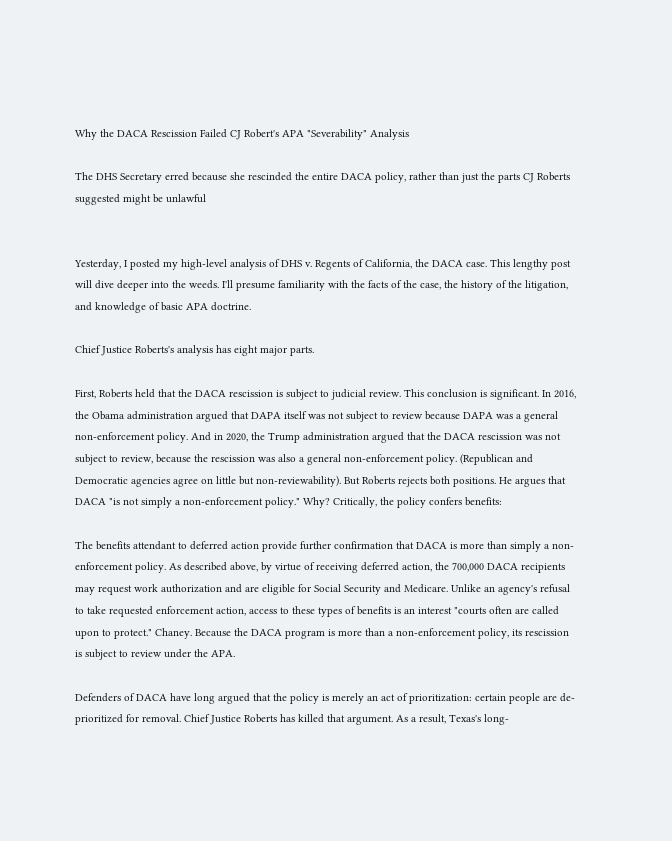Why the DACA Rescission Failed CJ Robert's APA "Severability" Analysis

The DHS Secretary erred because she rescinded the entire DACA policy, rather than just the parts CJ Roberts suggested might be unlawful


Yesterday, I posted my high-level analysis of DHS v. Regents of California, the DACA case. This lengthy post will dive deeper into the weeds. I'll presume familiarity with the facts of the case, the history of the litigation, and knowledge of basic APA doctrine.

Chief Justice Roberts's analysis has eight major parts.

First, Roberts held that the DACA rescission is subject to judicial review. This conclusion is significant. In 2016, the Obama administration argued that DAPA itself was not subject to review because DAPA was a general non-enforcement policy. And in 2020, the Trump administration argued that the DACA rescission was not subject to review, because the rescission was also a general non-enforcement policy. (Republican and Democratic agencies agree on little but non-reviewability). But Roberts rejects both positions. He argues that DACA "is not simply a non-enforcement policy." Why? Critically, the policy confers benefits:

The benefits attendant to deferred action provide further confirmation that DACA is more than simply a non-enforcement policy. As described above, by virtue of receiving deferred action, the 700,000 DACA recipients may request work authorization and are eligible for Social Security and Medicare. Unlike an agency's refusal to take requested enforcement action, access to these types of benefits is an interest "courts often are called upon to protect." Chaney. Because the DACA program is more than a non-enforcement policy, its rescission is subject to review under the APA.

Defenders of DACA have long argued that the policy is merely an act of prioritization: certain people are de-prioritized for removal. Chief Justice Roberts has killed that argument. As a result, Texas's long-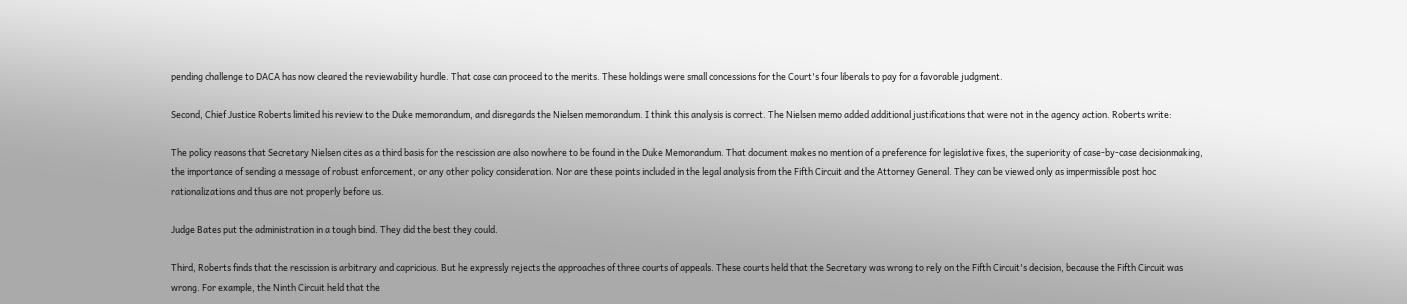pending challenge to DACA has now cleared the reviewability hurdle. That case can proceed to the merits. These holdings were small concessions for the Court's four liberals to pay for a favorable judgment.

Second, Chief Justice Roberts limited his review to the Duke memorandum, and disregards the Nielsen memorandum. I think this analysis is correct. The Nielsen memo added additional justifications that were not in the agency action. Roberts write:

The policy reasons that Secretary Nielsen cites as a third basis for the rescission are also nowhere to be found in the Duke Memorandum. That document makes no mention of a preference for legislative fixes, the superiority of case-by-case decisionmaking, the importance of sending a message of robust enforcement, or any other policy consideration. Nor are these points included in the legal analysis from the Fifth Circuit and the Attorney General. They can be viewed only as impermissible post hoc rationalizations and thus are not properly before us.

Judge Bates put the administration in a tough bind. They did the best they could.

Third, Roberts finds that the rescission is arbitrary and capricious. But he expressly rejects the approaches of three courts of appeals. These courts held that the Secretary was wrong to rely on the Fifth Circuit's decision, because the Fifth Circuit was wrong. For example, the Ninth Circuit held that the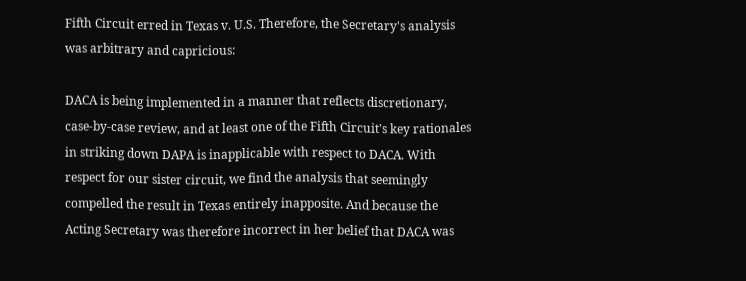Fifth Circuit erred in Texas v. U.S. Therefore, the Secretary's analysis was arbitrary and capricious:

DACA is being implemented in a manner that reflects discretionary, case-by-case review, and at least one of the Fifth Circuit's key rationales in striking down DAPA is inapplicable with respect to DACA. With respect for our sister circuit, we find the analysis that seemingly compelled the result in Texas entirely inapposite. And because the Acting Secretary was therefore incorrect in her belief that DACA was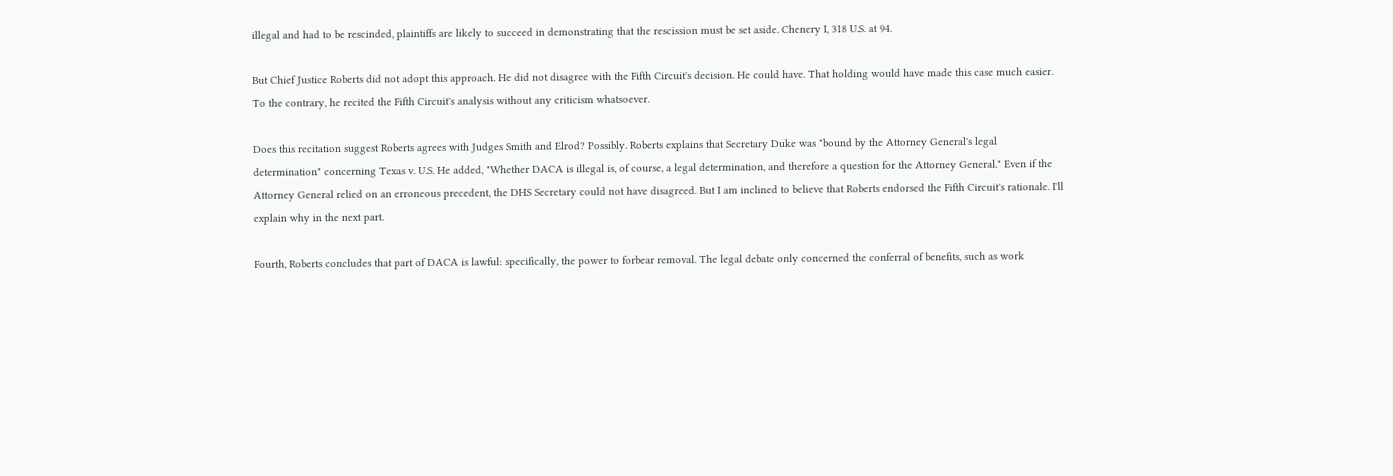illegal and had to be rescinded, plaintiffs are likely to succeed in demonstrating that the rescission must be set aside. Chenery I, 318 U.S. at 94.

But Chief Justice Roberts did not adopt this approach. He did not disagree with the Fifth Circuit's decision. He could have. That holding would have made this case much easier. To the contrary, he recited the Fifth Circuit's analysis without any criticism whatsoever.

Does this recitation suggest Roberts agrees with Judges Smith and Elrod? Possibly. Roberts explains that Secretary Duke was "bound by the Attorney General's legal determination" concerning Texas v. U.S. He added, "Whether DACA is illegal is, of course, a legal determination, and therefore a question for the Attorney General." Even if the Attorney General relied on an erroneous precedent, the DHS Secretary could not have disagreed. But I am inclined to believe that Roberts endorsed the Fifth Circuit's rationale. I'll explain why in the next part.

Fourth, Roberts concludes that part of DACA is lawful: specifically, the power to forbear removal. The legal debate only concerned the conferral of benefits, such as work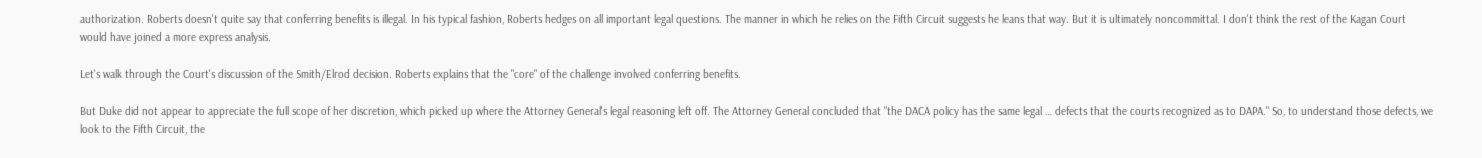authorization. Roberts doesn't quite say that conferring benefits is illegal. In his typical fashion, Roberts hedges on all important legal questions. The manner in which he relies on the Fifth Circuit suggests he leans that way. But it is ultimately noncommittal. I don't think the rest of the Kagan Court would have joined a more express analysis.

Let's walk through the Court's discussion of the Smith/Elrod decision. Roberts explains that the "core" of the challenge involved conferring benefits.

But Duke did not appear to appreciate the full scope of her discretion, which picked up where the Attorney General's legal reasoning left off. The Attorney General concluded that "the DACA policy has the same legal … defects that the courts recognized as to DAPA." So, to understand those defects, we look to the Fifth Circuit, the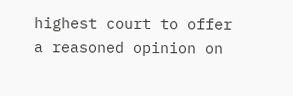highest court to offer a reasoned opinion on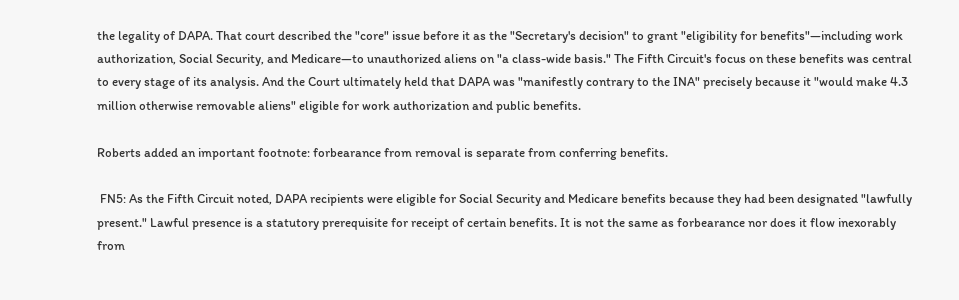the legality of DAPA. That court described the "core" issue before it as the "Secretary's decision" to grant "eligibility for benefits"—including work authorization, Social Security, and Medicare—to unauthorized aliens on "a class-wide basis." The Fifth Circuit's focus on these benefits was central to every stage of its analysis. And the Court ultimately held that DAPA was "manifestly contrary to the INA" precisely because it "would make 4.3 million otherwise removable aliens" eligible for work authorization and public benefits.

Roberts added an important footnote: forbearance from removal is separate from conferring benefits.

 FN5: As the Fifth Circuit noted, DAPA recipients were eligible for Social Security and Medicare benefits because they had been designated "lawfully present." Lawful presence is a statutory prerequisite for receipt of certain benefits. It is not the same as forbearance nor does it flow inexorably from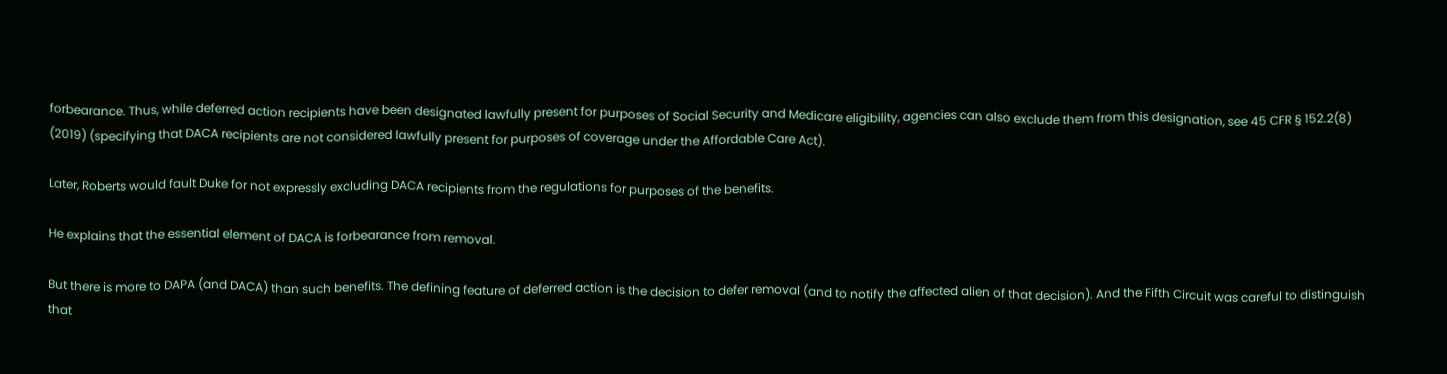forbearance. Thus, while deferred action recipients have been designated lawfully present for purposes of Social Security and Medicare eligibility, agencies can also exclude them from this designation, see 45 CFR § 152.2(8) (2019) (specifying that DACA recipients are not considered lawfully present for purposes of coverage under the Affordable Care Act).

Later, Roberts would fault Duke for not expressly excluding DACA recipients from the regulations for purposes of the benefits.

He explains that the essential element of DACA is forbearance from removal.

But there is more to DAPA (and DACA) than such benefits. The defining feature of deferred action is the decision to defer removal (and to notify the affected alien of that decision). And the Fifth Circuit was careful to distinguish that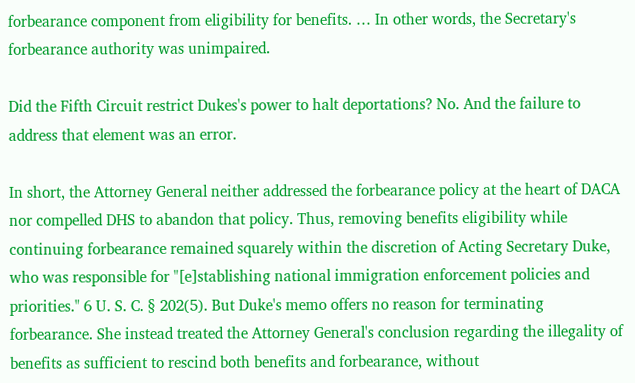forbearance component from eligibility for benefits. … In other words, the Secretary's forbearance authority was unimpaired.

Did the Fifth Circuit restrict Dukes's power to halt deportations? No. And the failure to address that element was an error.

In short, the Attorney General neither addressed the forbearance policy at the heart of DACA nor compelled DHS to abandon that policy. Thus, removing benefits eligibility while continuing forbearance remained squarely within the discretion of Acting Secretary Duke, who was responsible for "[e]stablishing national immigration enforcement policies and priorities." 6 U. S. C. § 202(5). But Duke's memo offers no reason for terminating forbearance. She instead treated the Attorney General's conclusion regarding the illegality of benefits as sufficient to rescind both benefits and forbearance, without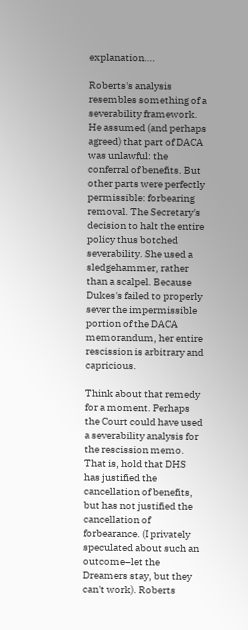explanation….

Roberts's analysis resembles something of a severability framework. He assumed (and perhaps agreed) that part of DACA was unlawful: the conferral of benefits. But other parts were perfectly permissible: forbearing removal. The Secretary's decision to halt the entire policy thus botched severability. She used a sledgehammer, rather than a scalpel. Because Dukes's failed to properly sever the impermissible portion of the DACA memorandum, her entire rescission is arbitrary and capricious.

Think about that remedy for a moment. Perhaps the Court could have used a severability analysis for the rescission memo. That is, hold that DHS has justified the cancellation of benefits, but has not justified the cancellation of forbearance. (I privately speculated about such an outcome–let the Dreamers stay, but they can't work). Roberts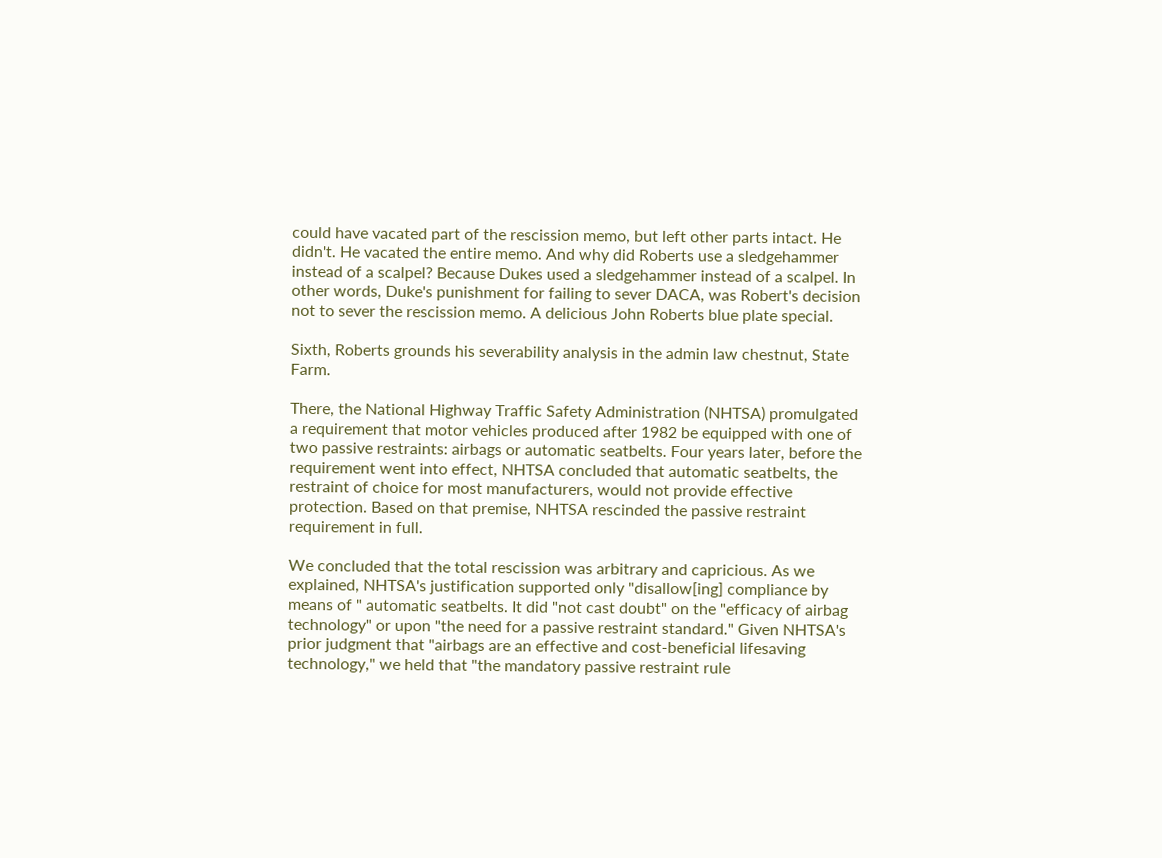could have vacated part of the rescission memo, but left other parts intact. He didn't. He vacated the entire memo. And why did Roberts use a sledgehammer instead of a scalpel? Because Dukes used a sledgehammer instead of a scalpel. In other words, Duke's punishment for failing to sever DACA, was Robert's decision not to sever the rescission memo. A delicious John Roberts blue plate special.

Sixth, Roberts grounds his severability analysis in the admin law chestnut, State Farm.

There, the National Highway Traffic Safety Administration (NHTSA) promulgated a requirement that motor vehicles produced after 1982 be equipped with one of two passive restraints: airbags or automatic seatbelts. Four years later, before the requirement went into effect, NHTSA concluded that automatic seatbelts, the restraint of choice for most manufacturers, would not provide effective protection. Based on that premise, NHTSA rescinded the passive restraint requirement in full.

We concluded that the total rescission was arbitrary and capricious. As we explained, NHTSA's justification supported only "disallow[ing] compliance by means of " automatic seatbelts. It did "not cast doubt" on the "efficacy of airbag technology" or upon "the need for a passive restraint standard." Given NHTSA's prior judgment that "airbags are an effective and cost-beneficial lifesaving technology," we held that "the mandatory passive restraint rule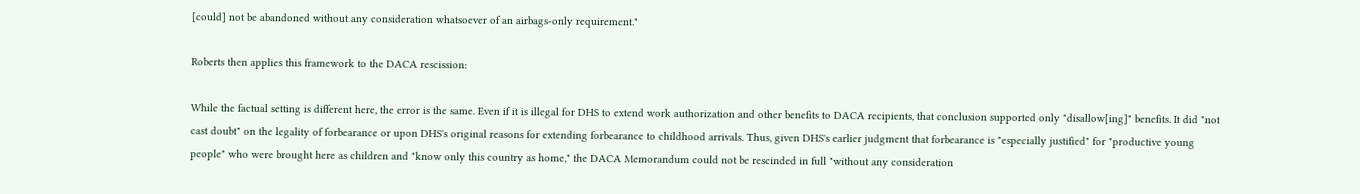[could] not be abandoned without any consideration whatsoever of an airbags-only requirement."

Roberts then applies this framework to the DACA rescission:

While the factual setting is different here, the error is the same. Even if it is illegal for DHS to extend work authorization and other benefits to DACA recipients, that conclusion supported only "disallow[ing]" benefits. It did "not cast doubt" on the legality of forbearance or upon DHS's original reasons for extending forbearance to childhood arrivals. Thus, given DHS's earlier judgment that forbearance is "especially justified" for "productive young people" who were brought here as children and "know only this country as home," the DACA Memorandum could not be rescinded in full "without any consideration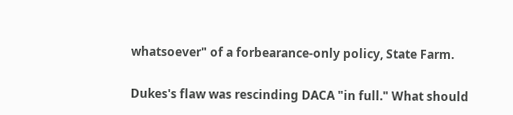whatsoever" of a forbearance-only policy, State Farm.

Dukes's flaw was rescinding DACA "in full." What should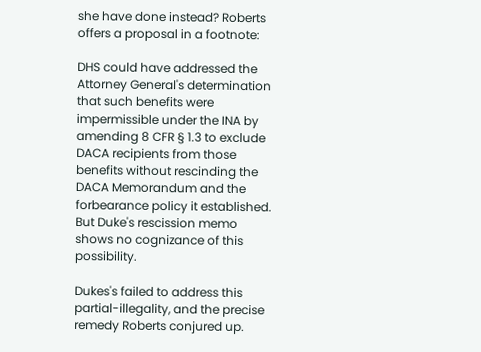she have done instead? Roberts offers a proposal in a footnote:

DHS could have addressed the Attorney General's determination that such benefits were impermissible under the INA by amending 8 CFR § 1.3 to exclude DACA recipients from those benefits without rescinding the DACA Memorandum and the forbearance policy it established. But Duke's rescission memo shows no cognizance of this possibility.

Dukes's failed to address this partial-illegality, and the precise remedy Roberts conjured up.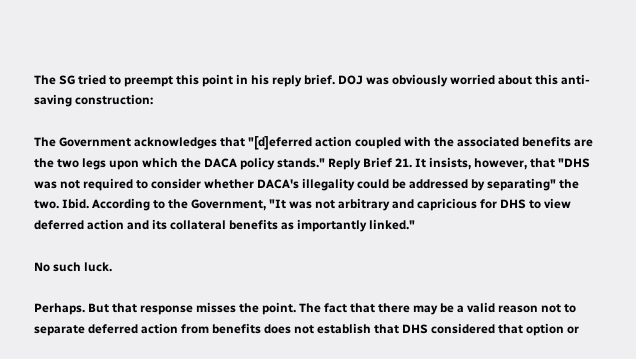The SG tried to preempt this point in his reply brief. DOJ was obviously worried about this anti-saving construction:

The Government acknowledges that "[d]eferred action coupled with the associated benefits are the two legs upon which the DACA policy stands." Reply Brief 21. It insists, however, that "DHS was not required to consider whether DACA's illegality could be addressed by separating" the two. Ibid. According to the Government, "It was not arbitrary and capricious for DHS to view deferred action and its collateral benefits as importantly linked."

No such luck.

Perhaps. But that response misses the point. The fact that there may be a valid reason not to separate deferred action from benefits does not establish that DHS considered that option or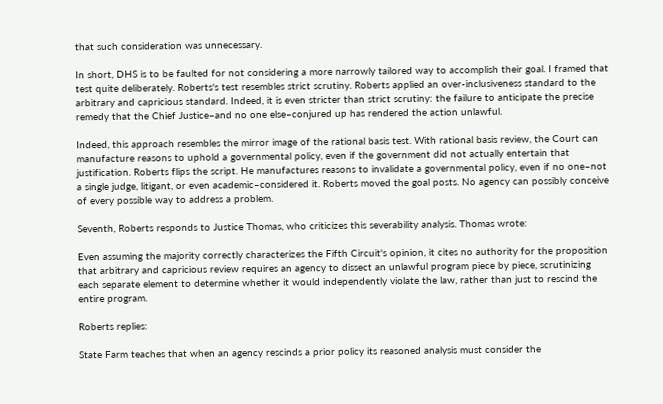that such consideration was unnecessary.

In short, DHS is to be faulted for not considering a more narrowly tailored way to accomplish their goal. I framed that test quite deliberately. Roberts's test resembles strict scrutiny. Roberts applied an over-inclusiveness standard to the arbitrary and capricious standard. Indeed, it is even stricter than strict scrutiny: the failure to anticipate the precise remedy that the Chief Justice–and no one else–conjured up has rendered the action unlawful.

Indeed, this approach resembles the mirror image of the rational basis test. With rational basis review, the Court can manufacture reasons to uphold a governmental policy, even if the government did not actually entertain that justification. Roberts flips the script. He manufactures reasons to invalidate a governmental policy, even if no one–not a single judge, litigant, or even academic–considered it. Roberts moved the goal posts. No agency can possibly conceive of every possible way to address a problem.

Seventh, Roberts responds to Justice Thomas, who criticizes this severability analysis. Thomas wrote:

Even assuming the majority correctly characterizes the Fifth Circuit's opinion, it cites no authority for the proposition that arbitrary and capricious review requires an agency to dissect an unlawful program piece by piece, scrutinizing each separate element to determine whether it would independently violate the law, rather than just to rescind the entire program.

Roberts replies:

State Farm teaches that when an agency rescinds a prior policy its reasoned analysis must consider the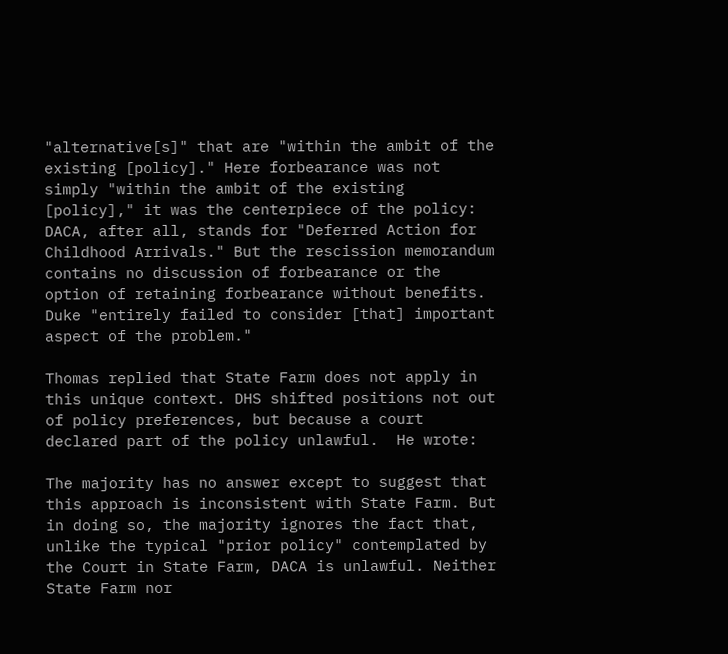"alternative[s]" that are "within the ambit of the existing [policy]." Here forbearance was not simply "within the ambit of the existing [policy]," it was the centerpiece of the policy: DACA, after all, stands for "Deferred Action for Childhood Arrivals." But the rescission memorandum contains no discussion of forbearance or the option of retaining forbearance without benefits. Duke "entirely failed to consider [that] important aspect of the problem."

Thomas replied that State Farm does not apply in this unique context. DHS shifted positions not out of policy preferences, but because a court declared part of the policy unlawful.  He wrote:

The majority has no answer except to suggest that this approach is inconsistent with State Farm. But in doing so, the majority ignores the fact that, unlike the typical "prior policy" contemplated by the Court in State Farm, DACA is unlawful. Neither State Farm nor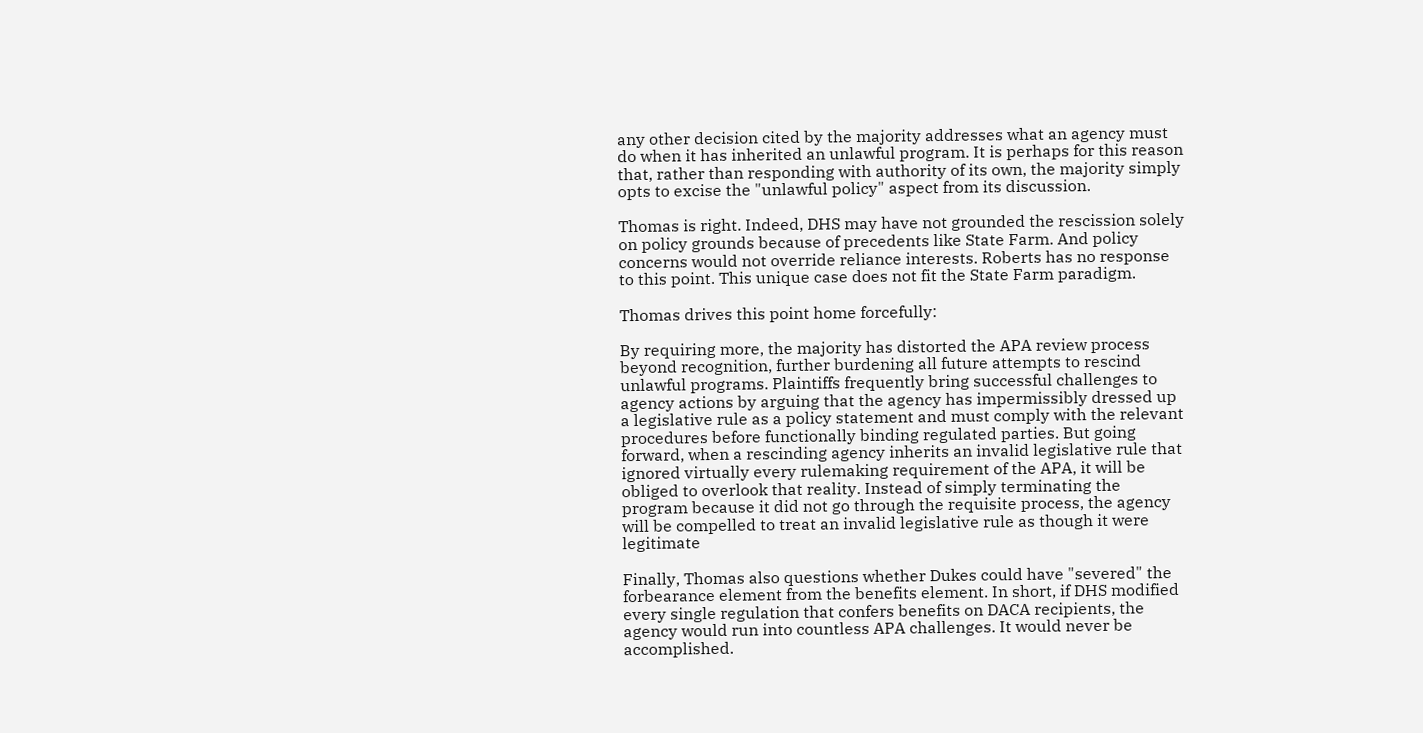any other decision cited by the majority addresses what an agency must do when it has inherited an unlawful program. It is perhaps for this reason that, rather than responding with authority of its own, the majority simply opts to excise the "unlawful policy" aspect from its discussion.

Thomas is right. Indeed, DHS may have not grounded the rescission solely on policy grounds because of precedents like State Farm. And policy concerns would not override reliance interests. Roberts has no response to this point. This unique case does not fit the State Farm paradigm.

Thomas drives this point home forcefully:

By requiring more, the majority has distorted the APA review process beyond recognition, further burdening all future attempts to rescind unlawful programs. Plaintiffs frequently bring successful challenges to agency actions by arguing that the agency has impermissibly dressed up a legislative rule as a policy statement and must comply with the relevant procedures before functionally binding regulated parties. But going forward, when a rescinding agency inherits an invalid legislative rule that ignored virtually every rulemaking requirement of the APA, it will be obliged to overlook that reality. Instead of simply terminating the program because it did not go through the requisite process, the agency will be compelled to treat an invalid legislative rule as though it were legitimate

Finally, Thomas also questions whether Dukes could have "severed" the forbearance element from the benefits element. In short, if DHS modified every single regulation that confers benefits on DACA recipients, the agency would run into countless APA challenges. It would never be accomplished.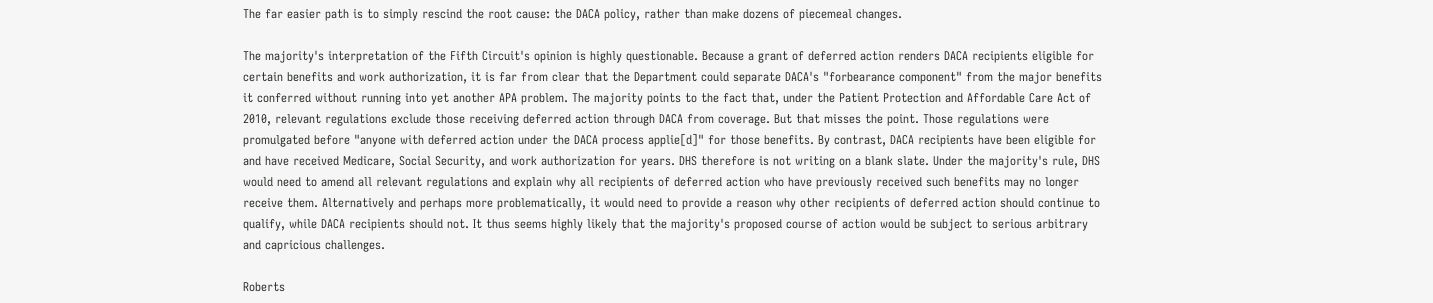The far easier path is to simply rescind the root cause: the DACA policy, rather than make dozens of piecemeal changes.

The majority's interpretation of the Fifth Circuit's opinion is highly questionable. Because a grant of deferred action renders DACA recipients eligible for certain benefits and work authorization, it is far from clear that the Department could separate DACA's "forbearance component" from the major benefits it conferred without running into yet another APA problem. The majority points to the fact that, under the Patient Protection and Affordable Care Act of 2010, relevant regulations exclude those receiving deferred action through DACA from coverage. But that misses the point. Those regulations were promulgated before "anyone with deferred action under the DACA process applie[d]" for those benefits. By contrast, DACA recipients have been eligible for and have received Medicare, Social Security, and work authorization for years. DHS therefore is not writing on a blank slate. Under the majority's rule, DHS would need to amend all relevant regulations and explain why all recipients of deferred action who have previously received such benefits may no longer receive them. Alternatively and perhaps more problematically, it would need to provide a reason why other recipients of deferred action should continue to qualify, while DACA recipients should not. It thus seems highly likely that the majority's proposed course of action would be subject to serious arbitrary and capricious challenges.

Roberts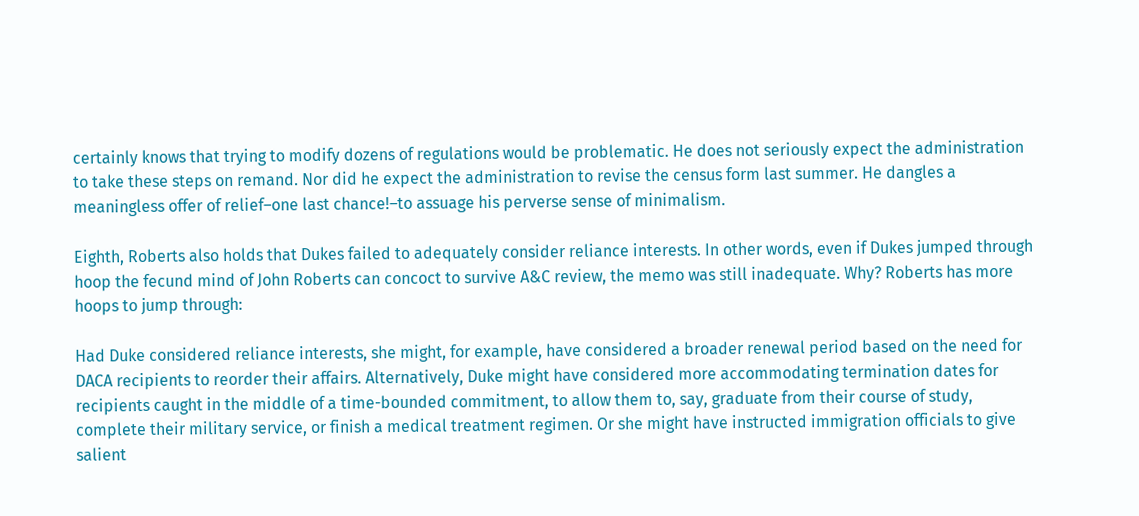certainly knows that trying to modify dozens of regulations would be problematic. He does not seriously expect the administration to take these steps on remand. Nor did he expect the administration to revise the census form last summer. He dangles a meaningless offer of relief–one last chance!–to assuage his perverse sense of minimalism.

Eighth, Roberts also holds that Dukes failed to adequately consider reliance interests. In other words, even if Dukes jumped through hoop the fecund mind of John Roberts can concoct to survive A&C review, the memo was still inadequate. Why? Roberts has more hoops to jump through:

Had Duke considered reliance interests, she might, for example, have considered a broader renewal period based on the need for DACA recipients to reorder their affairs. Alternatively, Duke might have considered more accommodating termination dates for recipients caught in the middle of a time-bounded commitment, to allow them to, say, graduate from their course of study, complete their military service, or finish a medical treatment regimen. Or she might have instructed immigration officials to give salient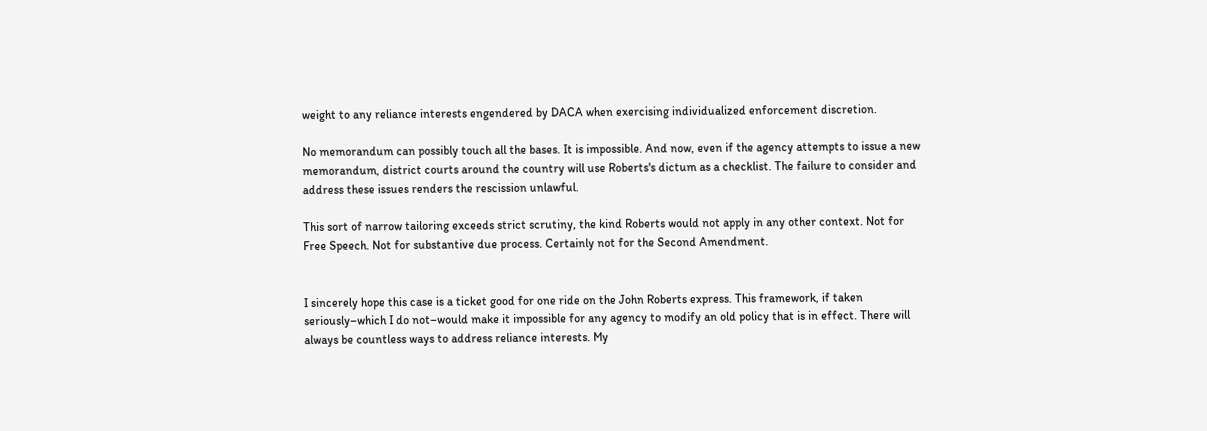weight to any reliance interests engendered by DACA when exercising individualized enforcement discretion.

No memorandum can possibly touch all the bases. It is impossible. And now, even if the agency attempts to issue a new memorandum, district courts around the country will use Roberts's dictum as a checklist. The failure to consider and address these issues renders the rescission unlawful.

This sort of narrow tailoring exceeds strict scrutiny, the kind Roberts would not apply in any other context. Not for Free Speech. Not for substantive due process. Certainly not for the Second Amendment.


I sincerely hope this case is a ticket good for one ride on the John Roberts express. This framework, if taken seriously–which I do not–would make it impossible for any agency to modify an old policy that is in effect. There will always be countless ways to address reliance interests. My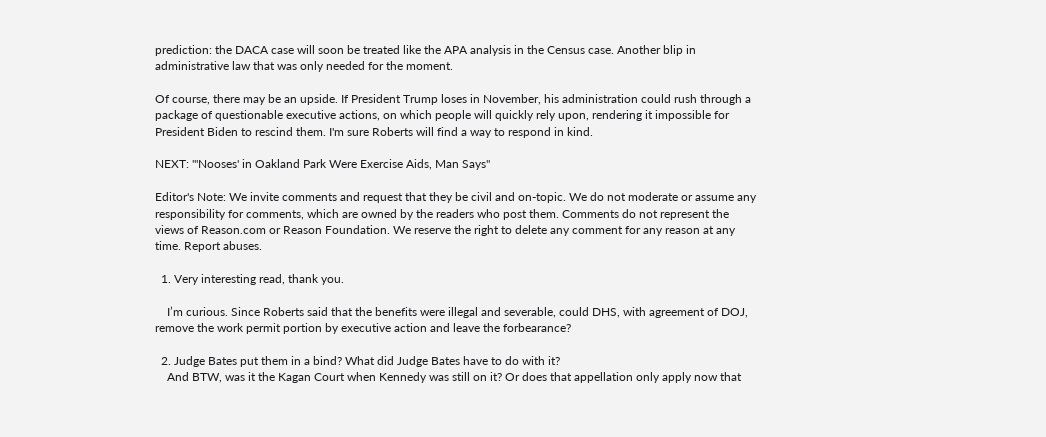prediction: the DACA case will soon be treated like the APA analysis in the Census case. Another blip in administrative law that was only needed for the moment.

Of course, there may be an upside. If President Trump loses in November, his administration could rush through a package of questionable executive actions, on which people will quickly rely upon, rendering it impossible for President Biden to rescind them. I'm sure Roberts will find a way to respond in kind.

NEXT: "'Nooses' in Oakland Park Were Exercise Aids, Man Says"

Editor's Note: We invite comments and request that they be civil and on-topic. We do not moderate or assume any responsibility for comments, which are owned by the readers who post them. Comments do not represent the views of Reason.com or Reason Foundation. We reserve the right to delete any comment for any reason at any time. Report abuses.

  1. Very interesting read, thank you.

    I’m curious. Since Roberts said that the benefits were illegal and severable, could DHS, with agreement of DOJ, remove the work permit portion by executive action and leave the forbearance?

  2. Judge Bates put them in a bind? What did Judge Bates have to do with it?
    And BTW, was it the Kagan Court when Kennedy was still on it? Or does that appellation only apply now that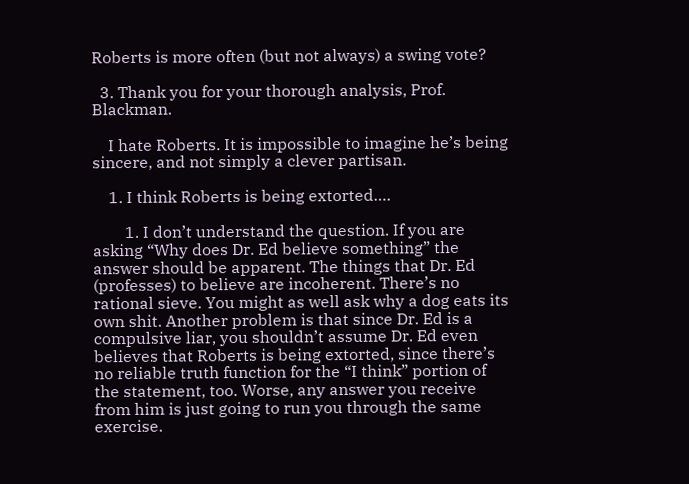Roberts is more often (but not always) a swing vote?

  3. Thank you for your thorough analysis, Prof. Blackman.

    I hate Roberts. It is impossible to imagine he’s being sincere, and not simply a clever partisan.

    1. I think Roberts is being extorted….

        1. I don’t understand the question. If you are asking “Why does Dr. Ed believe something” the answer should be apparent. The things that Dr. Ed (professes) to believe are incoherent. There’s no rational sieve. You might as well ask why a dog eats its own shit. Another problem is that since Dr. Ed is a compulsive liar, you shouldn’t assume Dr. Ed even believes that Roberts is being extorted, since there’s no reliable truth function for the “I think” portion of the statement, too. Worse, any answer you receive from him is just going to run you through the same exercise.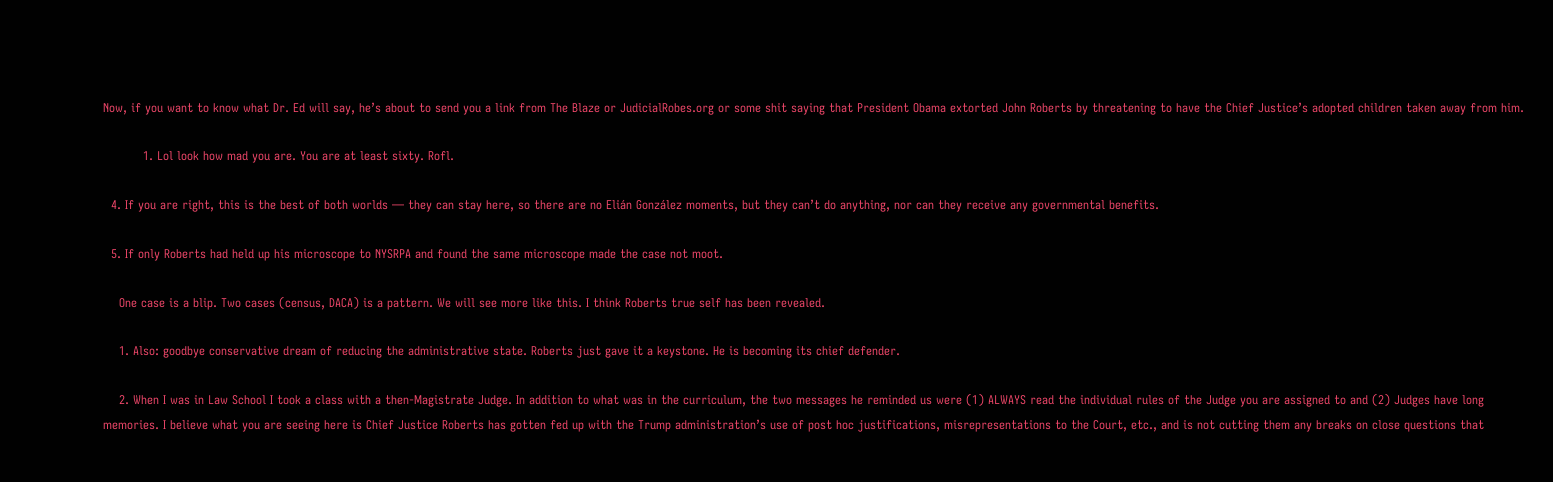Now, if you want to know what Dr. Ed will say, he’s about to send you a link from The Blaze or JudicialRobes.org or some shit saying that President Obama extorted John Roberts by threatening to have the Chief Justice’s adopted children taken away from him.

          1. Lol look how mad you are. You are at least sixty. Rofl.

  4. If you are right, this is the best of both worlds — they can stay here, so there are no Elián González moments, but they can’t do anything, nor can they receive any governmental benefits.

  5. If only Roberts had held up his microscope to NYSRPA and found the same microscope made the case not moot.

    One case is a blip. Two cases (census, DACA) is a pattern. We will see more like this. I think Roberts true self has been revealed.

    1. Also: goodbye conservative dream of reducing the administrative state. Roberts just gave it a keystone. He is becoming its chief defender.

    2. When I was in Law School I took a class with a then-Magistrate Judge. In addition to what was in the curriculum, the two messages he reminded us were (1) ALWAYS read the individual rules of the Judge you are assigned to and (2) Judges have long memories. I believe what you are seeing here is Chief Justice Roberts has gotten fed up with the Trump administration’s use of post hoc justifications, misrepresentations to the Court, etc., and is not cutting them any breaks on close questions that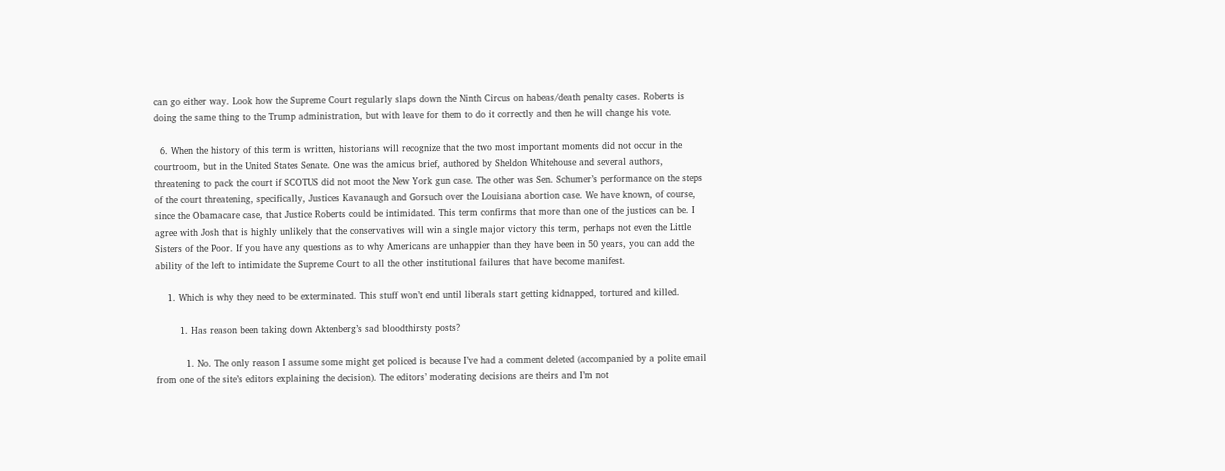can go either way. Look how the Supreme Court regularly slaps down the Ninth Circus on habeas/death penalty cases. Roberts is doing the same thing to the Trump administration, but with leave for them to do it correctly and then he will change his vote.

  6. When the history of this term is written, historians will recognize that the two most important moments did not occur in the courtroom, but in the United States Senate. One was the amicus brief, authored by Sheldon Whitehouse and several authors, threatening to pack the court if SCOTUS did not moot the New York gun case. The other was Sen. Schumer’s performance on the steps of the court threatening, specifically, Justices Kavanaugh and Gorsuch over the Louisiana abortion case. We have known, of course, since the Obamacare case, that Justice Roberts could be intimidated. This term confirms that more than one of the justices can be. I agree with Josh that is highly unlikely that the conservatives will win a single major victory this term, perhaps not even the Little Sisters of the Poor. If you have any questions as to why Americans are unhappier than they have been in 50 years, you can add the ability of the left to intimidate the Supreme Court to all the other institutional failures that have become manifest.

    1. Which is why they need to be exterminated. This stuff won’t end until liberals start getting kidnapped, tortured and killed.

        1. Has reason been taking down Aktenberg’s sad bloodthirsty posts?

          1. No. The only reason I assume some might get policed is because I’ve had a comment deleted (accompanied by a polite email from one of the site’s editors explaining the decision). The editors’ moderating decisions are theirs and I’m not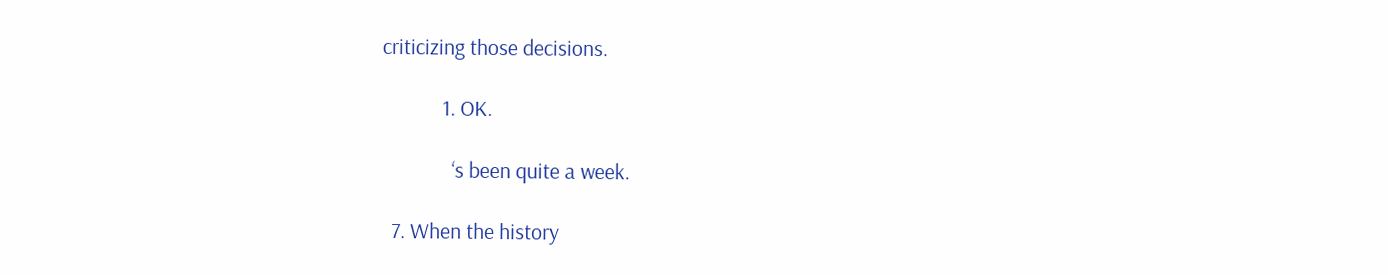criticizing those decisions.

            1. OK.

              ‘s been quite a week.

  7. When the history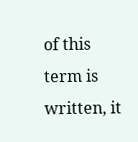of this term is written, it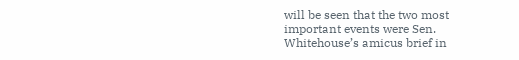will be seen that the two most important events were Sen. Whitehouse’s amicus brief in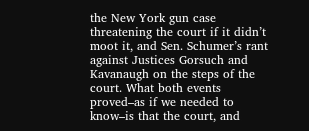the New York gun case threatening the court if it didn’t moot it, and Sen. Schumer’s rant against Justices Gorsuch and Kavanaugh on the steps of the court. What both events proved–as if we needed to know–is that the court, and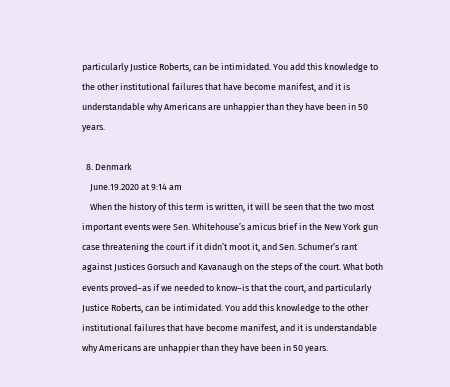particularly Justice Roberts, can be intimidated. You add this knowledge to the other institutional failures that have become manifest, and it is understandable why Americans are unhappier than they have been in 50 years.

  8. Denmark
    June.19.2020 at 9:14 am
    When the history of this term is written, it will be seen that the two most important events were Sen. Whitehouse’s amicus brief in the New York gun case threatening the court if it didn’t moot it, and Sen. Schumer’s rant against Justices Gorsuch and Kavanaugh on the steps of the court. What both events proved–as if we needed to know–is that the court, and particularly Justice Roberts, can be intimidated. You add this knowledge to the other institutional failures that have become manifest, and it is understandable why Americans are unhappier than they have been in 50 years.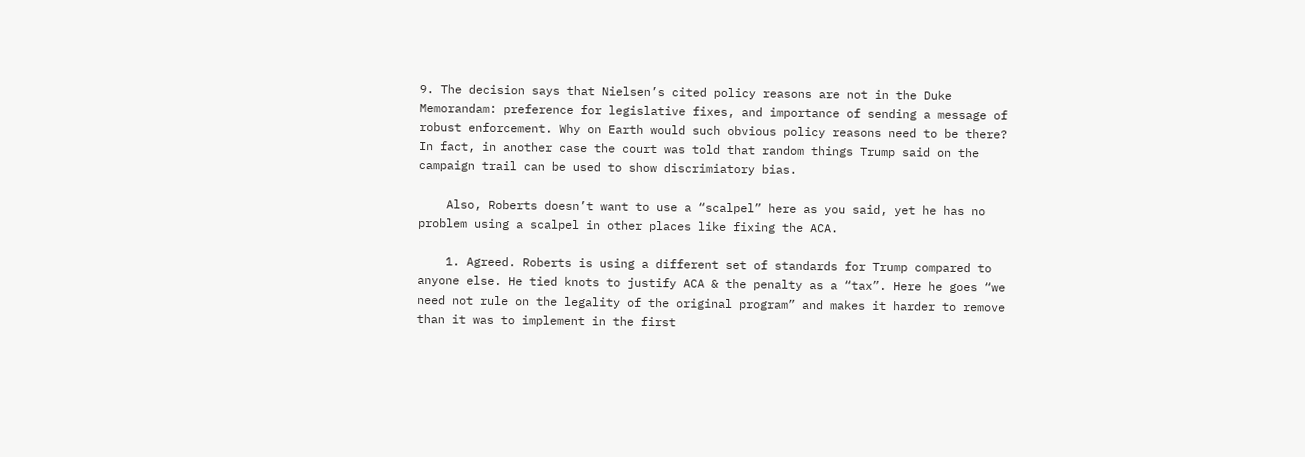9. The decision says that Nielsen’s cited policy reasons are not in the Duke Memorandam: preference for legislative fixes, and importance of sending a message of robust enforcement. Why on Earth would such obvious policy reasons need to be there? In fact, in another case the court was told that random things Trump said on the campaign trail can be used to show discrimiatory bias.

    Also, Roberts doesn’t want to use a “scalpel” here as you said, yet he has no problem using a scalpel in other places like fixing the ACA.

    1. Agreed. Roberts is using a different set of standards for Trump compared to anyone else. He tied knots to justify ACA & the penalty as a “tax”. Here he goes “we need not rule on the legality of the original program” and makes it harder to remove than it was to implement in the first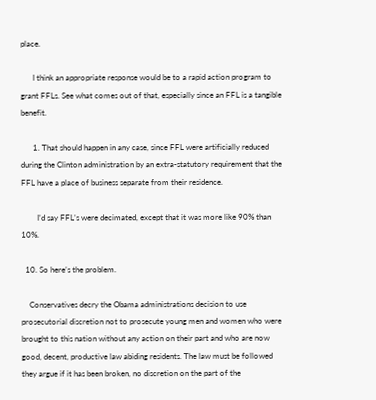place.

      I think an appropriate response would be to a rapid action program to grant FFLs. See what comes out of that, especially since an FFL is a tangible benefit.

      1. That should happen in any case, since FFL were artificially reduced during the Clinton administration by an extra-statutory requirement that the FFL have a place of business separate from their residence.

        I’d say FFL’s were decimated, except that it was more like 90% than 10%.

  10. So here’s the problem.

    Conservatives decry the Obama administrations decision to use prosecutorial discretion not to prosecute young men and women who were brought to this nation without any action on their part and who are now good, decent, productive law abiding residents. The law must be followed they argue if it has been broken, no discretion on the part of the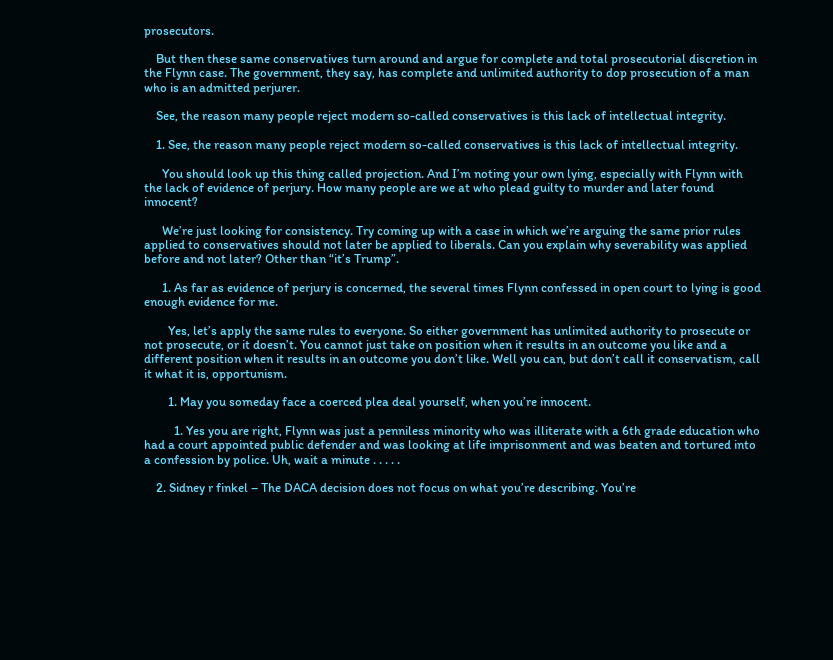prosecutors.

    But then these same conservatives turn around and argue for complete and total prosecutorial discretion in the Flynn case. The government, they say, has complete and unlimited authority to dop prosecution of a man who is an admitted perjurer.

    See, the reason many people reject modern so-called conservatives is this lack of intellectual integrity.

    1. See, the reason many people reject modern so-called conservatives is this lack of intellectual integrity.

      You should look up this thing called projection. And I’m noting your own lying, especially with Flynn with the lack of evidence of perjury. How many people are we at who plead guilty to murder and later found innocent?

      We’re just looking for consistency. Try coming up with a case in which we’re arguing the same prior rules applied to conservatives should not later be applied to liberals. Can you explain why severability was applied before and not later? Other than “it’s Trump”.

      1. As far as evidence of perjury is concerned, the several times Flynn confessed in open court to lying is good enough evidence for me.

        Yes, let’s apply the same rules to everyone. So either government has unlimited authority to prosecute or not prosecute, or it doesn’t. You cannot just take on position when it results in an outcome you like and a different position when it results in an outcome you don’t like. Well you can, but don’t call it conservatism, call it what it is, opportunism.

        1. May you someday face a coerced plea deal yourself, when you’re innocent.

          1. Yes you are right, Flynn was just a penniless minority who was illiterate with a 6th grade education who had a court appointed public defender and was looking at life imprisonment and was beaten and tortured into a confession by police. Uh, wait a minute . . . . .

    2. Sidney r finkel – The DACA decision does not focus on what you’re describing. You’re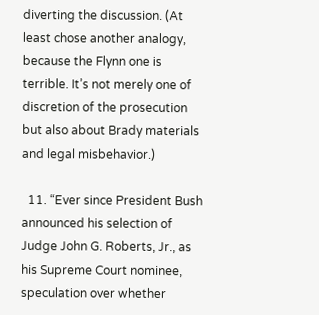diverting the discussion. (At least chose another analogy, because the Flynn one is terrible. It’s not merely one of discretion of the prosecution but also about Brady materials and legal misbehavior.)

  11. “Ever since President Bush announced his selection of Judge John G. Roberts, Jr., as his Supreme Court nominee, speculation over whether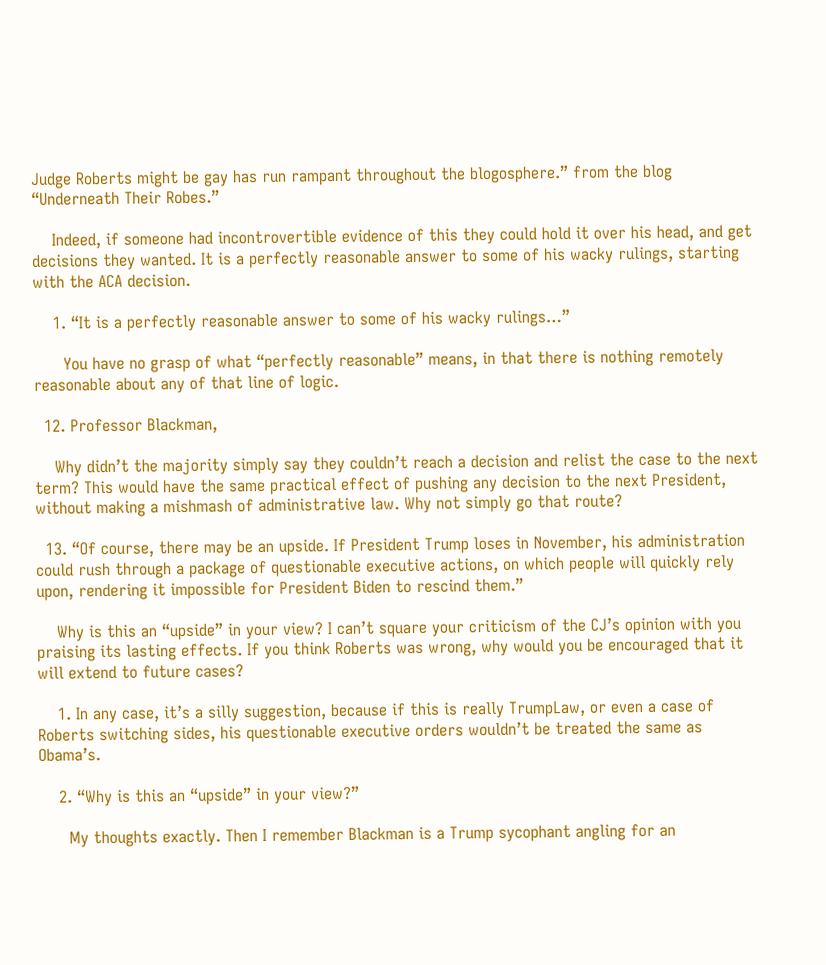Judge Roberts might be gay has run rampant throughout the blogosphere.” from the blog “Underneath Their Robes.”

    Indeed, if someone had incontrovertible evidence of this they could hold it over his head, and get decisions they wanted. It is a perfectly reasonable answer to some of his wacky rulings, starting with the ACA decision.

    1. “It is a perfectly reasonable answer to some of his wacky rulings…”

      You have no grasp of what “perfectly reasonable” means, in that there is nothing remotely reasonable about any of that line of logic.

  12. Professor Blackman,

    Why didn’t the majority simply say they couldn’t reach a decision and relist the case to the next term? This would have the same practical effect of pushing any decision to the next President, without making a mishmash of administrative law. Why not simply go that route?

  13. “Of course, there may be an upside. If President Trump loses in November, his administration could rush through a package of questionable executive actions, on which people will quickly rely upon, rendering it impossible for President Biden to rescind them.”

    Why is this an “upside” in your view? I can’t square your criticism of the CJ’s opinion with you praising its lasting effects. If you think Roberts was wrong, why would you be encouraged that it will extend to future cases?

    1. In any case, it’s a silly suggestion, because if this is really TrumpLaw, or even a case of Roberts switching sides, his questionable executive orders wouldn’t be treated the same as Obama’s.

    2. “Why is this an “upside” in your view?”

      My thoughts exactly. Then I remember Blackman is a Trump sycophant angling for an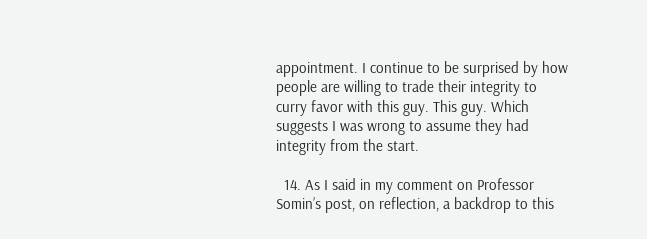appointment. I continue to be surprised by how people are willing to trade their integrity to curry favor with this guy. This guy. Which suggests I was wrong to assume they had integrity from the start.

  14. As I said in my comment on Professor Somin’s post, on reflection, a backdrop to this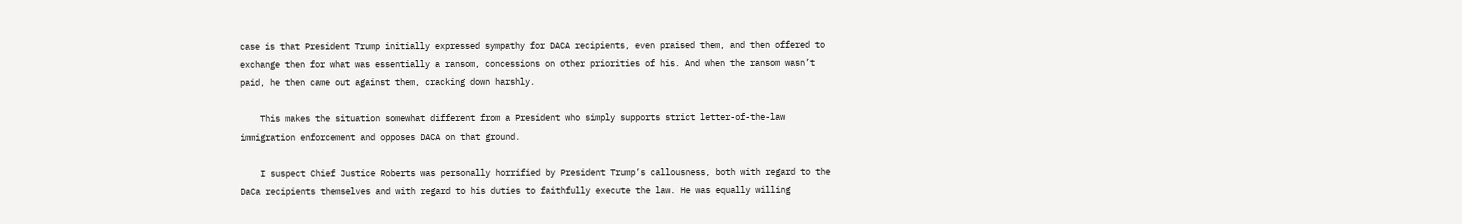case is that President Trump initially expressed sympathy for DACA recipients, even praised them, and then offered to exchange then for what was essentially a ransom, concessions on other priorities of his. And when the ransom wasn’t paid, he then came out against them, cracking down harshly.

    This makes the situation somewhat different from a President who simply supports strict letter-of-the-law immigration enforcement and opposes DACA on that ground.

    I suspect Chief Justice Roberts was personally horrified by President Trump’s callousness, both with regard to the DaCa recipients themselves and with regard to his duties to faithfully execute the law. He was equally willing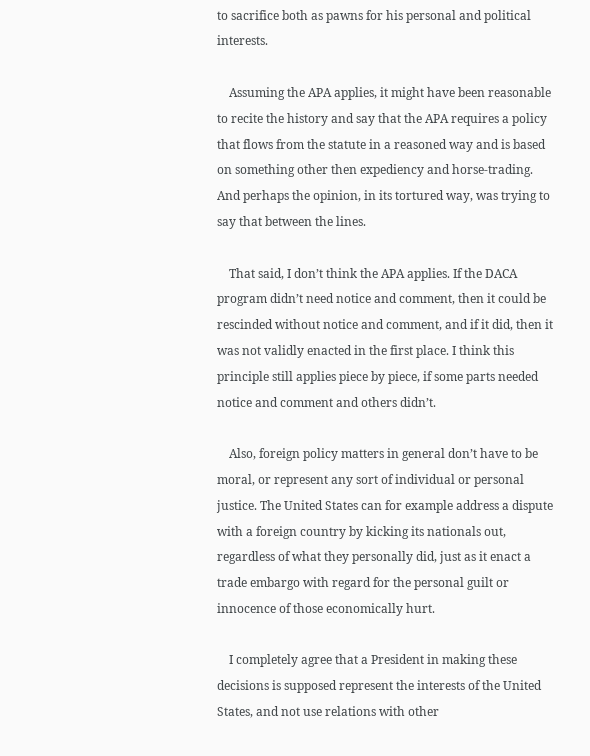to sacrifice both as pawns for his personal and political interests.

    Assuming the APA applies, it might have been reasonable to recite the history and say that the APA requires a policy that flows from the statute in a reasoned way and is based on something other then expediency and horse-trading. And perhaps the opinion, in its tortured way, was trying to say that between the lines.

    That said, I don’t think the APA applies. If the DACA program didn’t need notice and comment, then it could be rescinded without notice and comment, and if it did, then it was not validly enacted in the first place. I think this principle still applies piece by piece, if some parts needed notice and comment and others didn’t.

    Also, foreign policy matters in general don’t have to be moral, or represent any sort of individual or personal justice. The United States can for example address a dispute with a foreign country by kicking its nationals out, regardless of what they personally did, just as it enact a trade embargo with regard for the personal guilt or innocence of those economically hurt.

    I completely agree that a President in making these decisions is supposed represent the interests of the United States, and not use relations with other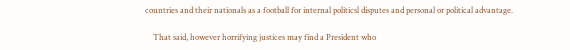countries and their nationals as a football for internal politicsl disputes and personal or political advantage.

    That said, however horrifying justices may find a President who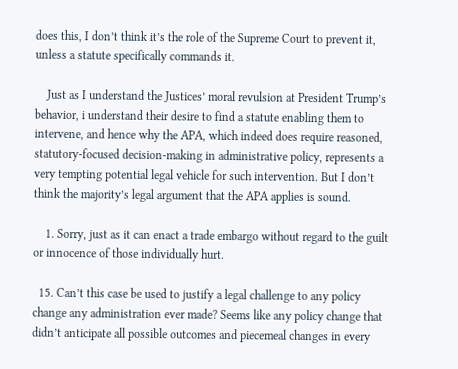does this, I don’t think it’s the role of the Supreme Court to prevent it, unless a statute specifically commands it.

    Just as I understand the Justices’ moral revulsion at President Trump’s behavior, i understand their desire to find a statute enabling them to intervene, and hence why the APA, which indeed does require reasoned, statutory-focused decision-making in administrative policy, represents a very tempting potential legal vehicle for such intervention. But I don’t think the majority’s legal argument that the APA applies is sound.

    1. Sorry, just as it can enact a trade embargo without regard to the guilt or innocence of those individually hurt.

  15. Can’t this case be used to justify a legal challenge to any policy change any administration ever made? Seems like any policy change that didn’t anticipate all possible outcomes and piecemeal changes in every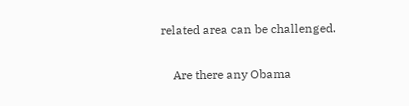related area can be challenged.

    Are there any Obama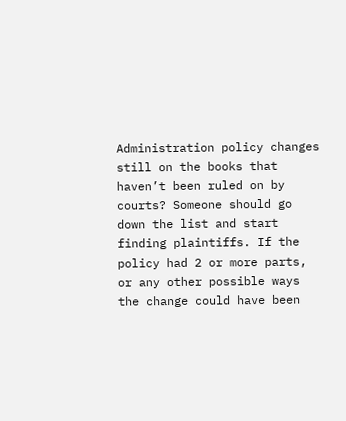Administration policy changes still on the books that haven’t been ruled on by courts? Someone should go down the list and start finding plaintiffs. If the policy had 2 or more parts, or any other possible ways the change could have been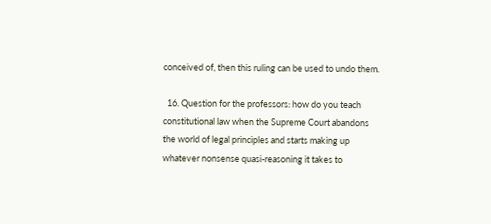conceived of, then this ruling can be used to undo them.

  16. Question for the professors: how do you teach constitutional law when the Supreme Court abandons the world of legal principles and starts making up whatever nonsense quasi-reasoning it takes to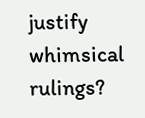justify whimsical rulings?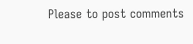Please to post comments